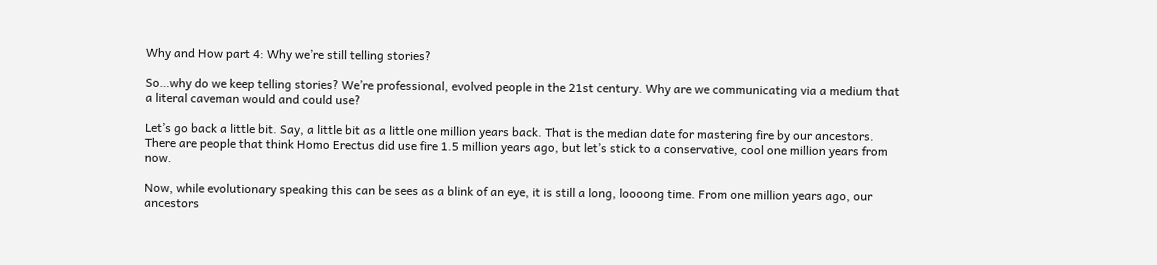Why and How part 4: Why we’re still telling stories?

So…why do we keep telling stories? We’re professional, evolved people in the 21st century. Why are we communicating via a medium that a literal caveman would and could use?

Let’s go back a little bit. Say, a little bit as a little one million years back. That is the median date for mastering fire by our ancestors. There are people that think Homo Erectus did use fire 1.5 million years ago, but let’s stick to a conservative, cool one million years from now.

Now, while evolutionary speaking this can be sees as a blink of an eye, it is still a long, loooong time. From one million years ago, our ancestors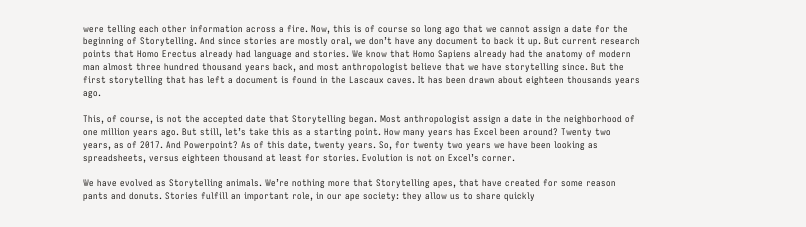were telling each other information across a fire. Now, this is of course so long ago that we cannot assign a date for the beginning of Storytelling. And since stories are mostly oral, we don’t have any document to back it up. But current research points that Homo Erectus already had language and stories. We know that Homo Sapiens already had the anatomy of modern man almost three hundred thousand years back, and most anthropologist believe that we have storytelling since. But the first storytelling that has left a document is found in the Lascaux caves. It has been drawn about eighteen thousands years ago.

This, of course, is not the accepted date that Storytelling began. Most anthropologist assign a date in the neighborhood of one million years ago. But still, let’s take this as a starting point. How many years has Excel been around? Twenty two years, as of 2017. And Powerpoint? As of this date, twenty years. So, for twenty two years we have been looking as spreadsheets, versus eighteen thousand at least for stories. Evolution is not on Excel’s corner.

We have evolved as Storytelling animals. We’re nothing more that Storytelling apes, that have created for some reason pants and donuts. Stories fulfill an important role, in our ape society: they allow us to share quickly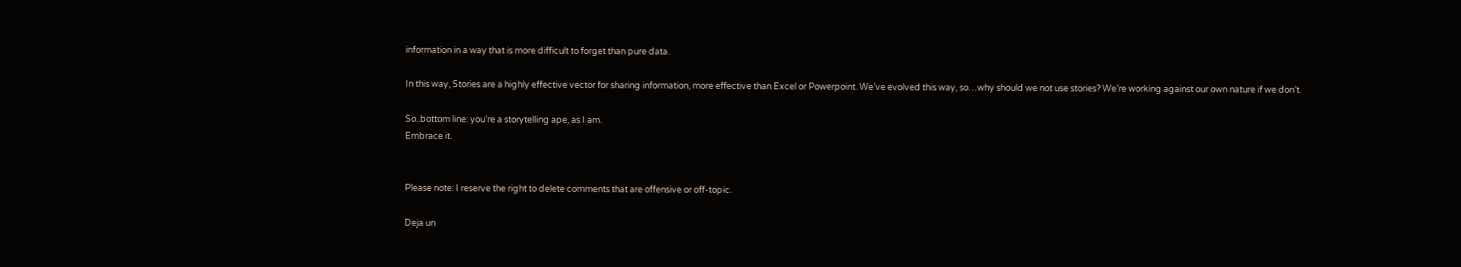information in a way that is more difficult to forget than pure data.

In this way, Stories are a highly effective vector for sharing information, more effective than Excel or Powerpoint. We’ve evolved this way, so…why should we not use stories? We’re working against our own nature if we don’t.

So..bottom line: you’re a storytelling ape, as I am.
Embrace it.


Please note: I reserve the right to delete comments that are offensive or off-topic.

Deja un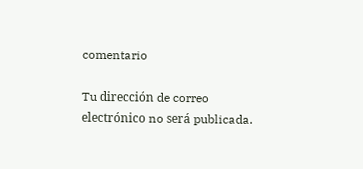comentario

Tu dirección de correo electrónico no será publicada.